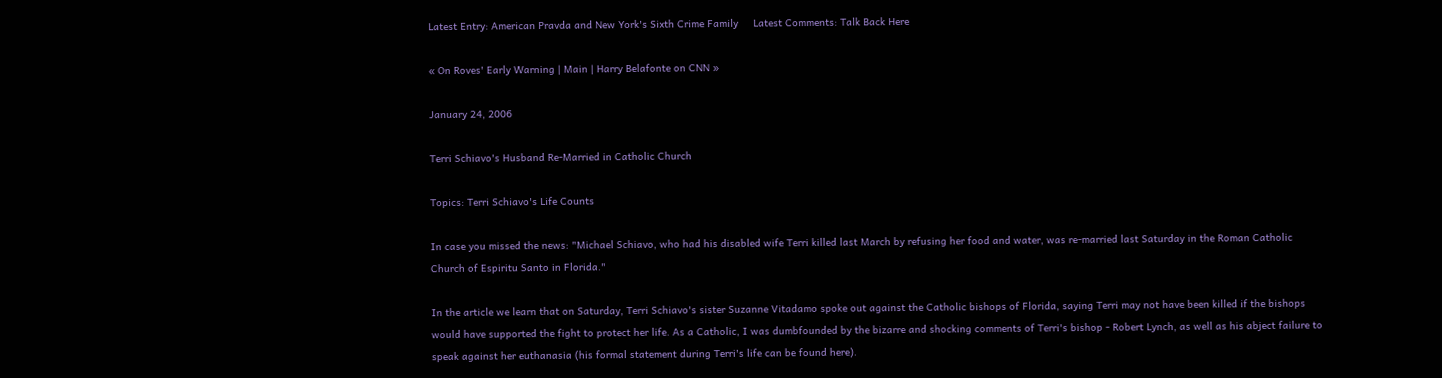Latest Entry: American Pravda and New York's Sixth Crime Family     Latest Comments: Talk Back Here

« On Roves' Early Warning | Main | Harry Belafonte on CNN »

January 24, 2006

Terri Schiavo's Husband Re-Married in Catholic Church

Topics: Terri Schiavo's Life Counts

In case you missed the news: "Michael Schiavo, who had his disabled wife Terri killed last March by refusing her food and water, was re-married last Saturday in the Roman Catholic Church of Espiritu Santo in Florida."

In the article we learn that on Saturday, Terri Schiavo's sister Suzanne Vitadamo spoke out against the Catholic bishops of Florida, saying Terri may not have been killed if the bishops would have supported the fight to protect her life. As a Catholic, I was dumbfounded by the bizarre and shocking comments of Terri's bishop - Robert Lynch, as well as his abject failure to speak against her euthanasia (his formal statement during Terri's life can be found here).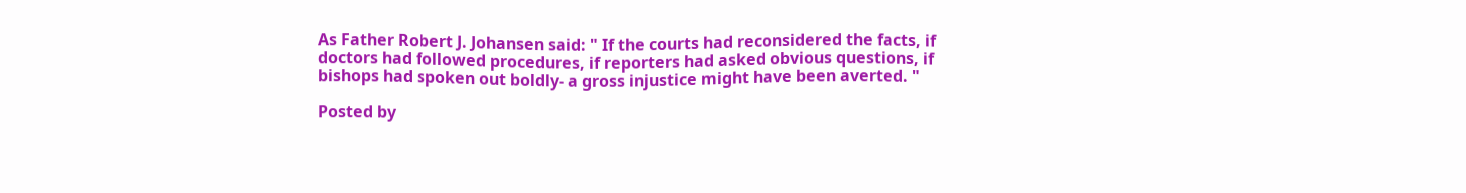As Father Robert J. Johansen said: " If the courts had reconsidered the facts, if doctors had followed procedures, if reporters had asked obvious questions, if bishops had spoken out boldly- a gross injustice might have been averted. "

Posted by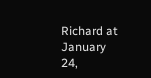Richard at January 24,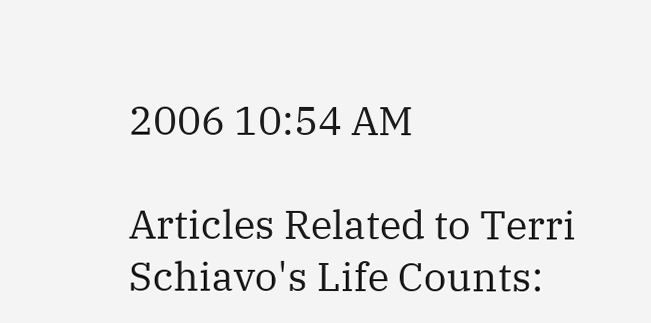2006 10:54 AM

Articles Related to Terri Schiavo's Life Counts: